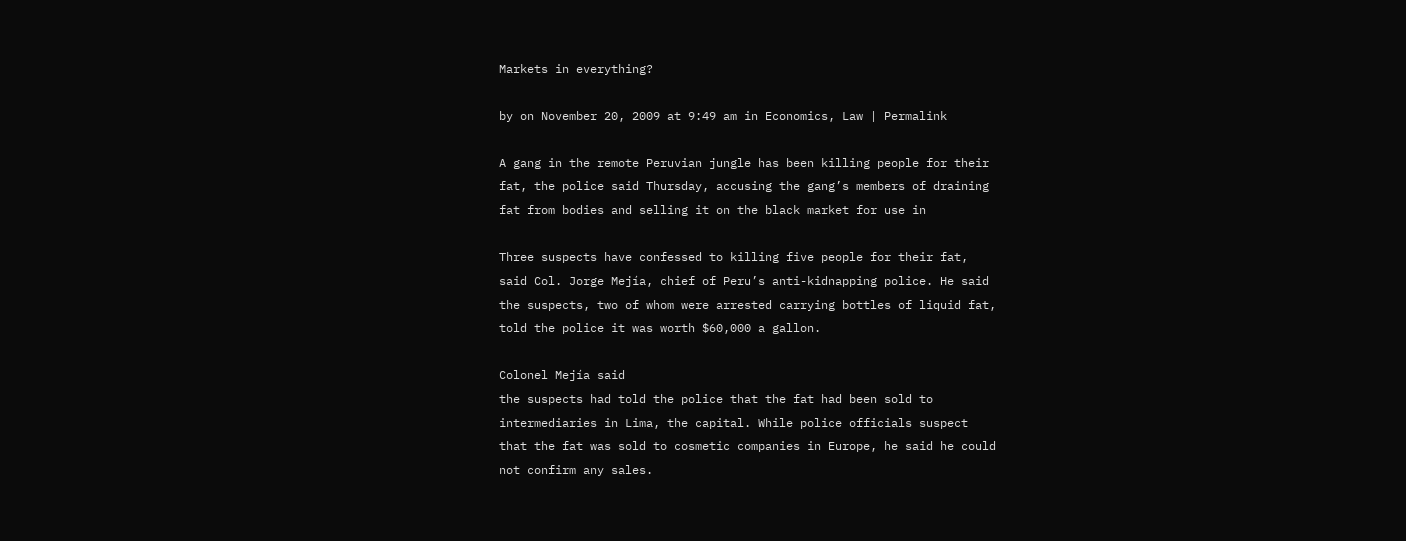Markets in everything?

by on November 20, 2009 at 9:49 am in Economics, Law | Permalink

A gang in the remote Peruvian jungle has been killing people for their
fat, the police said Thursday, accusing the gang’s members of draining
fat from bodies and selling it on the black market for use in

Three suspects have confessed to killing five people for their fat,
said Col. Jorge Mejía, chief of Peru’s anti-kidnapping police. He said
the suspects, two of whom were arrested carrying bottles of liquid fat,
told the police it was worth $60,000 a gallon.

Colonel Mejía said
the suspects had told the police that the fat had been sold to
intermediaries in Lima, the capital. While police officials suspect
that the fat was sold to cosmetic companies in Europe, he said he could
not confirm any sales.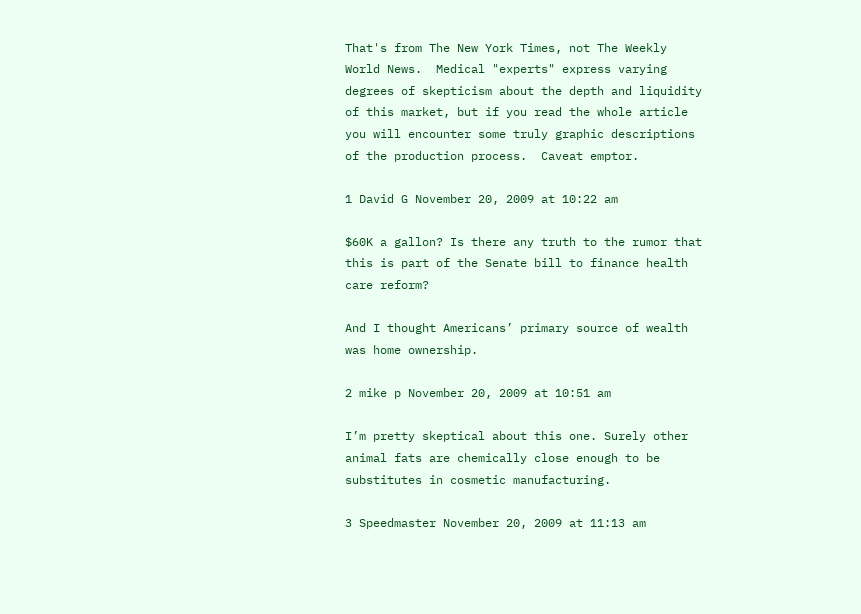That's from The New York Times, not The Weekly World News.  Medical "experts" express varying degrees of skepticism about the depth and liquidity of this market, but if you read the whole article you will encounter some truly graphic descriptions of the production process.  Caveat emptor.

1 David G November 20, 2009 at 10:22 am

$60K a gallon? Is there any truth to the rumor that this is part of the Senate bill to finance health care reform?

And I thought Americans’ primary source of wealth was home ownership.

2 mike p November 20, 2009 at 10:51 am

I’m pretty skeptical about this one. Surely other animal fats are chemically close enough to be substitutes in cosmetic manufacturing.

3 Speedmaster November 20, 2009 at 11:13 am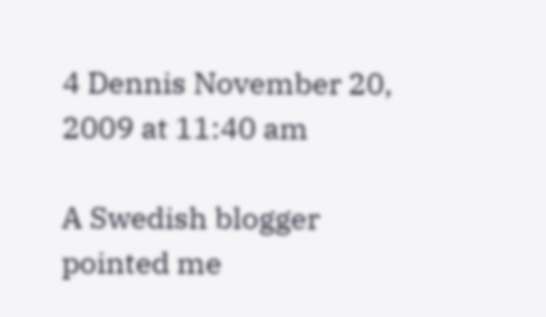4 Dennis November 20, 2009 at 11:40 am

A Swedish blogger pointed me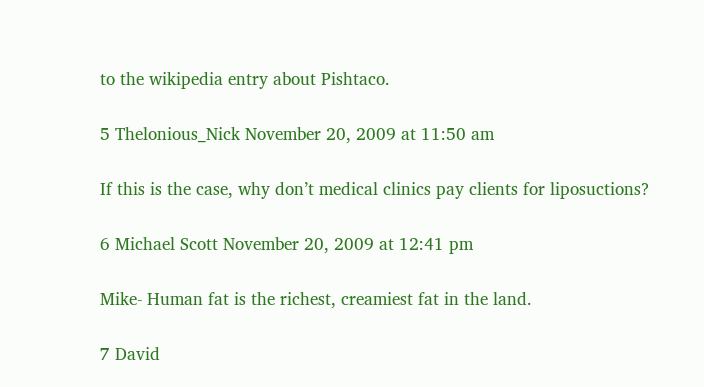to the wikipedia entry about Pishtaco.

5 Thelonious_Nick November 20, 2009 at 11:50 am

If this is the case, why don’t medical clinics pay clients for liposuctions?

6 Michael Scott November 20, 2009 at 12:41 pm

Mike- Human fat is the richest, creamiest fat in the land.

7 David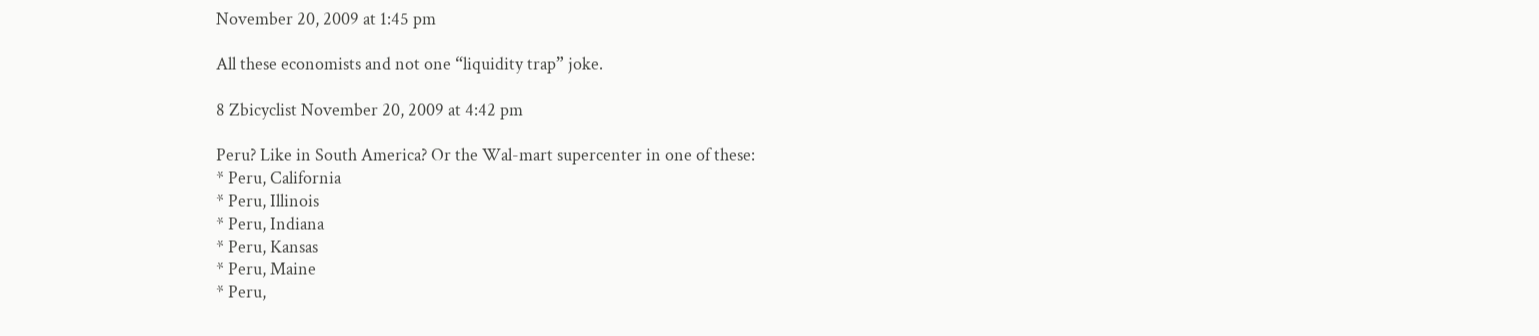November 20, 2009 at 1:45 pm

All these economists and not one “liquidity trap” joke.

8 Zbicyclist November 20, 2009 at 4:42 pm

Peru? Like in South America? Or the Wal-mart supercenter in one of these:
* Peru, California
* Peru, Illinois
* Peru, Indiana
* Peru, Kansas
* Peru, Maine
* Peru,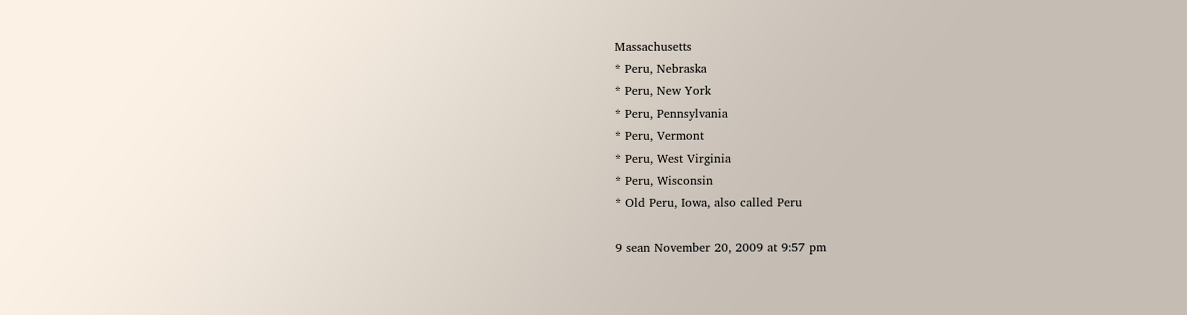Massachusetts
* Peru, Nebraska
* Peru, New York
* Peru, Pennsylvania
* Peru, Vermont
* Peru, West Virginia
* Peru, Wisconsin
* Old Peru, Iowa, also called Peru

9 sean November 20, 2009 at 9:57 pm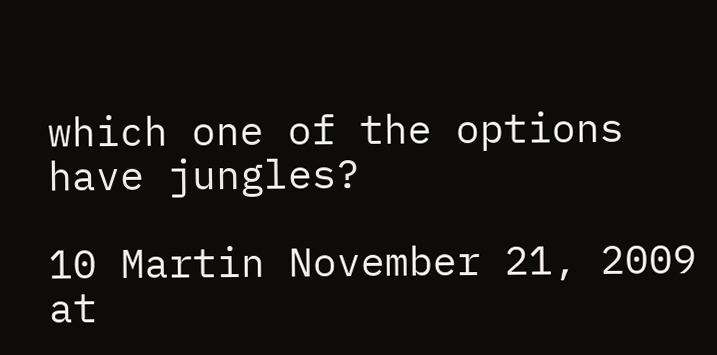which one of the options have jungles?

10 Martin November 21, 2009 at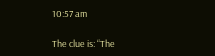10:57 am

The clue is: “The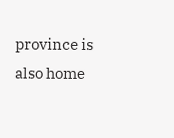province is also home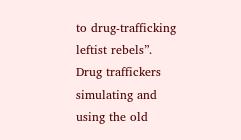to drug-trafficking leftist rebels”. Drug traffickers simulating and using the old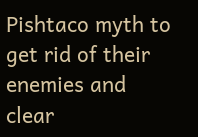Pishtaco myth to get rid of their enemies and clear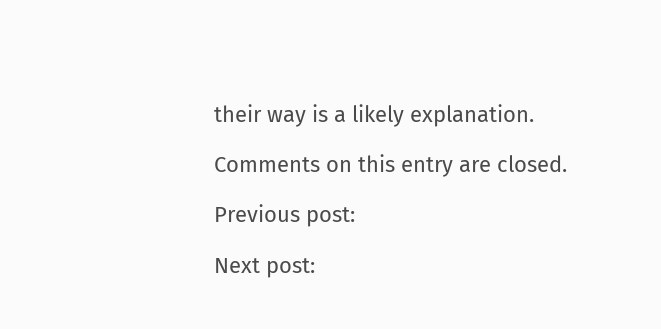their way is a likely explanation.

Comments on this entry are closed.

Previous post:

Next post: